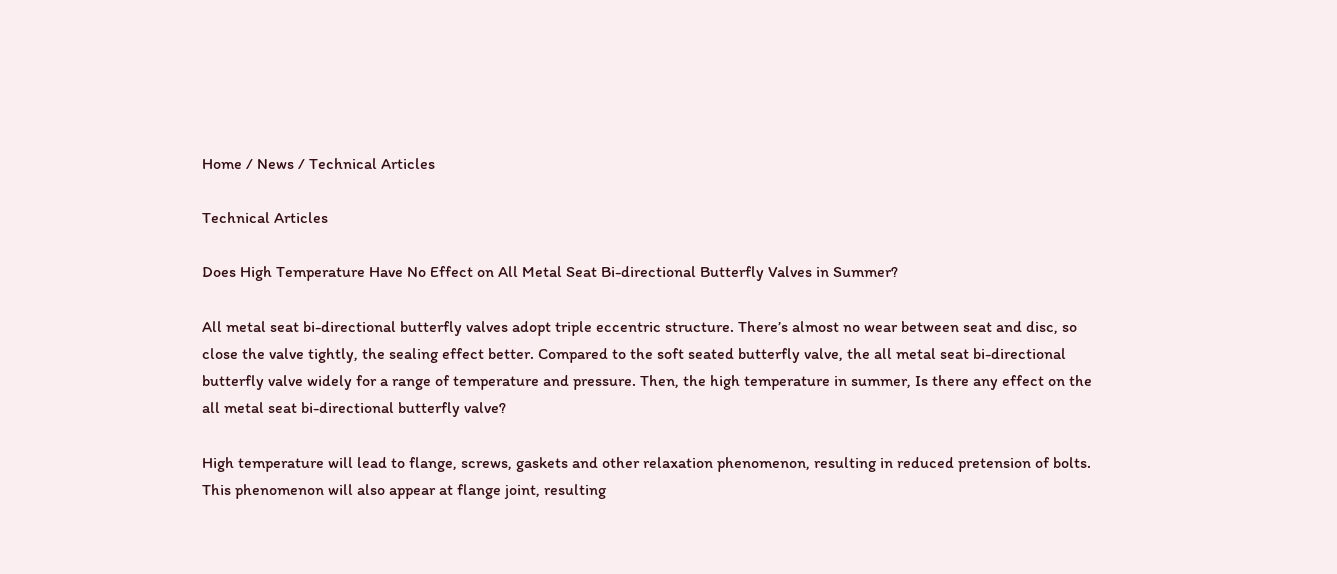Home / News / Technical Articles

Technical Articles

Does High Temperature Have No Effect on All Metal Seat Bi-directional Butterfly Valves in Summer?

All metal seat bi-directional butterfly valves adopt triple eccentric structure. There’s almost no wear between seat and disc, so close the valve tightly, the sealing effect better. Compared to the soft seated butterfly valve, the all metal seat bi-directional butterfly valve widely for a range of temperature and pressure. Then, the high temperature in summer, Is there any effect on the all metal seat bi-directional butterfly valve?

High temperature will lead to flange, screws, gaskets and other relaxation phenomenon, resulting in reduced pretension of bolts. This phenomenon will also appear at flange joint, resulting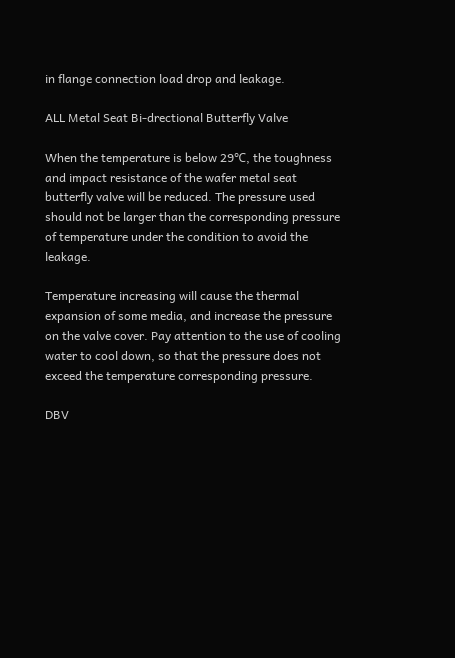in flange connection load drop and leakage.

ALL Metal Seat Bi-drectional Butterfly Valve

When the temperature is below 29℃, the toughness and impact resistance of the wafer metal seat butterfly valve will be reduced. The pressure used should not be larger than the corresponding pressure of temperature under the condition to avoid the leakage.

Temperature increasing will cause the thermal expansion of some media, and increase the pressure on the valve cover. Pay attention to the use of cooling water to cool down, so that the pressure does not exceed the temperature corresponding pressure.

DBV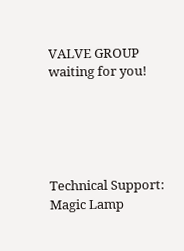VALVE GROUP waiting for you!





Technical Support: Magic Lamp